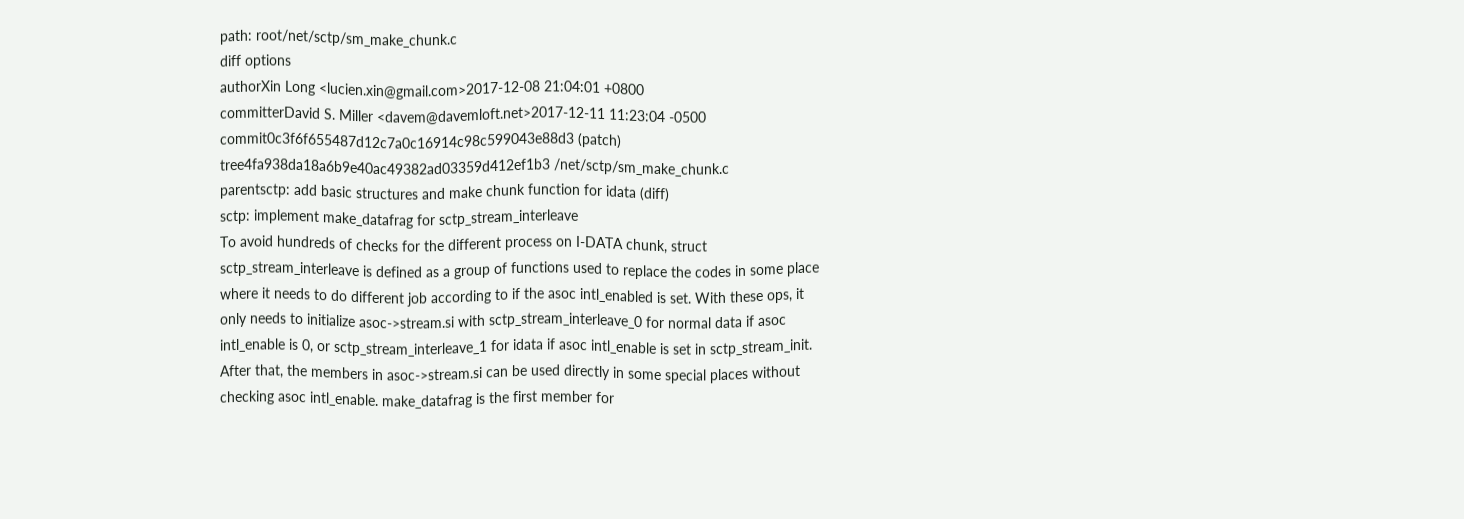path: root/net/sctp/sm_make_chunk.c
diff options
authorXin Long <lucien.xin@gmail.com>2017-12-08 21:04:01 +0800
committerDavid S. Miller <davem@davemloft.net>2017-12-11 11:23:04 -0500
commit0c3f6f655487d12c7a0c16914c98c599043e88d3 (patch)
tree4fa938da18a6b9e40ac49382ad03359d412ef1b3 /net/sctp/sm_make_chunk.c
parentsctp: add basic structures and make chunk function for idata (diff)
sctp: implement make_datafrag for sctp_stream_interleave
To avoid hundreds of checks for the different process on I-DATA chunk, struct sctp_stream_interleave is defined as a group of functions used to replace the codes in some place where it needs to do different job according to if the asoc intl_enabled is set. With these ops, it only needs to initialize asoc->stream.si with sctp_stream_interleave_0 for normal data if asoc intl_enable is 0, or sctp_stream_interleave_1 for idata if asoc intl_enable is set in sctp_stream_init. After that, the members in asoc->stream.si can be used directly in some special places without checking asoc intl_enable. make_datafrag is the first member for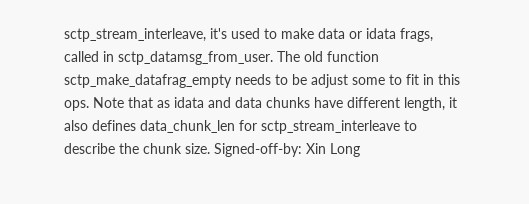sctp_stream_interleave, it's used to make data or idata frags, called in sctp_datamsg_from_user. The old function sctp_make_datafrag_empty needs to be adjust some to fit in this ops. Note that as idata and data chunks have different length, it also defines data_chunk_len for sctp_stream_interleave to describe the chunk size. Signed-off-by: Xin Long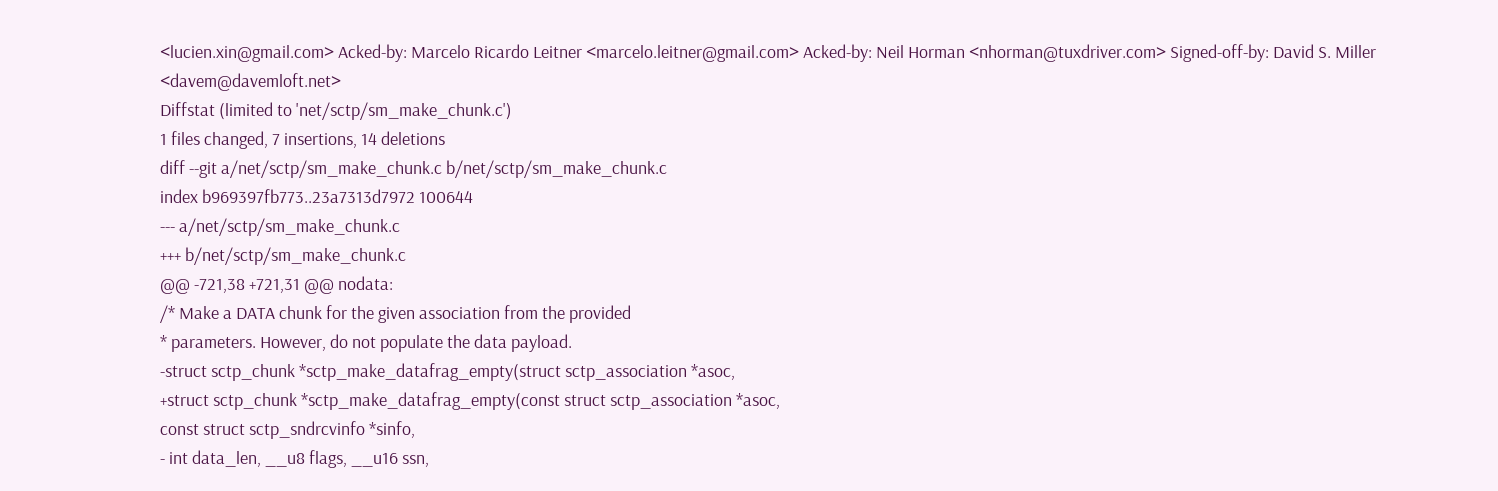<lucien.xin@gmail.com> Acked-by: Marcelo Ricardo Leitner <marcelo.leitner@gmail.com> Acked-by: Neil Horman <nhorman@tuxdriver.com> Signed-off-by: David S. Miller <davem@davemloft.net>
Diffstat (limited to 'net/sctp/sm_make_chunk.c')
1 files changed, 7 insertions, 14 deletions
diff --git a/net/sctp/sm_make_chunk.c b/net/sctp/sm_make_chunk.c
index b969397fb773..23a7313d7972 100644
--- a/net/sctp/sm_make_chunk.c
+++ b/net/sctp/sm_make_chunk.c
@@ -721,38 +721,31 @@ nodata:
/* Make a DATA chunk for the given association from the provided
* parameters. However, do not populate the data payload.
-struct sctp_chunk *sctp_make_datafrag_empty(struct sctp_association *asoc,
+struct sctp_chunk *sctp_make_datafrag_empty(const struct sctp_association *asoc,
const struct sctp_sndrcvinfo *sinfo,
- int data_len, __u8 flags, __u16 ssn,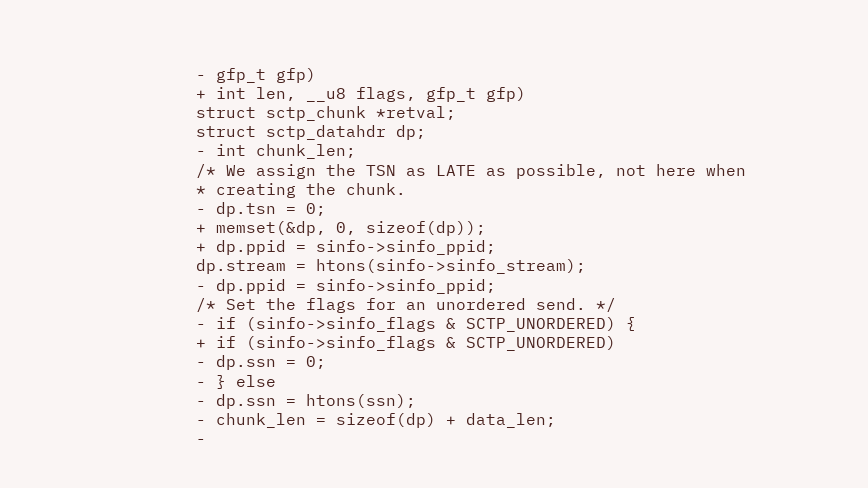- gfp_t gfp)
+ int len, __u8 flags, gfp_t gfp)
struct sctp_chunk *retval;
struct sctp_datahdr dp;
- int chunk_len;
/* We assign the TSN as LATE as possible, not here when
* creating the chunk.
- dp.tsn = 0;
+ memset(&dp, 0, sizeof(dp));
+ dp.ppid = sinfo->sinfo_ppid;
dp.stream = htons(sinfo->sinfo_stream);
- dp.ppid = sinfo->sinfo_ppid;
/* Set the flags for an unordered send. */
- if (sinfo->sinfo_flags & SCTP_UNORDERED) {
+ if (sinfo->sinfo_flags & SCTP_UNORDERED)
- dp.ssn = 0;
- } else
- dp.ssn = htons(ssn);
- chunk_len = sizeof(dp) + data_len;
-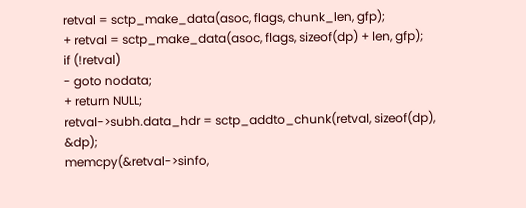retval = sctp_make_data(asoc, flags, chunk_len, gfp);
+ retval = sctp_make_data(asoc, flags, sizeof(dp) + len, gfp);
if (!retval)
- goto nodata;
+ return NULL;
retval->subh.data_hdr = sctp_addto_chunk(retval, sizeof(dp), &dp);
memcpy(&retval->sinfo,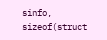sinfo, sizeof(struct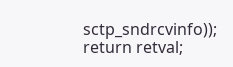sctp_sndrcvinfo));
return retval;